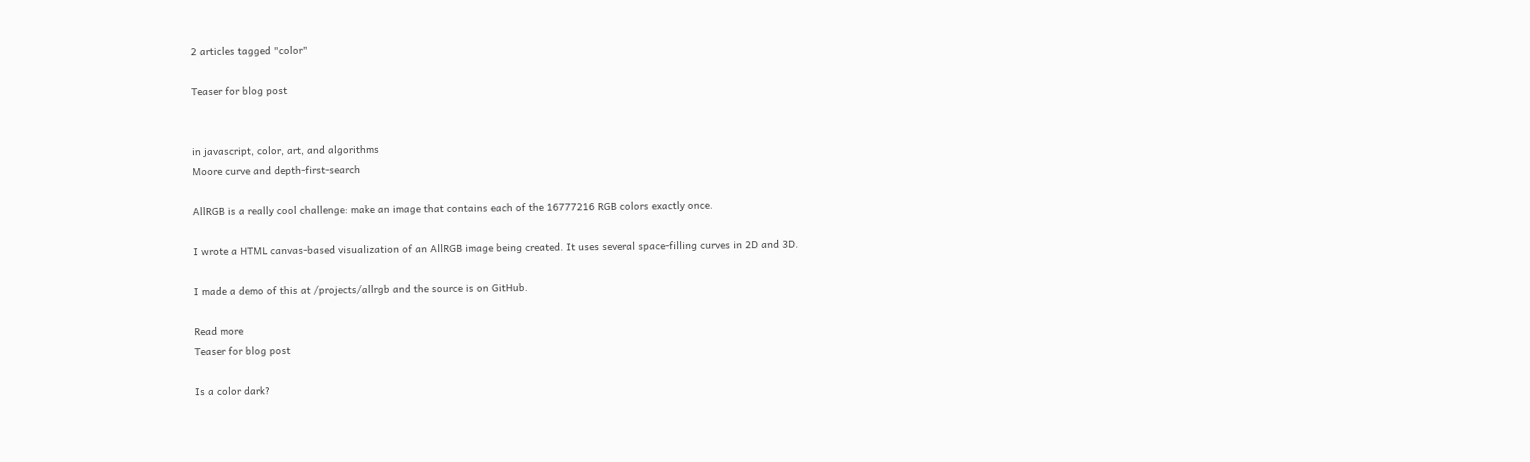2 articles tagged "color"

Teaser for blog post


in javascript, color, art, and algorithms
Moore curve and depth-first-search

AllRGB is a really cool challenge: make an image that contains each of the 16777216 RGB colors exactly once.

I wrote a HTML canvas-based visualization of an AllRGB image being created. It uses several space-filling curves in 2D and 3D.

I made a demo of this at /projects/allrgb and the source is on GitHub.

Read more
Teaser for blog post

Is a color dark?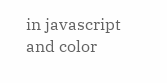in javascript and color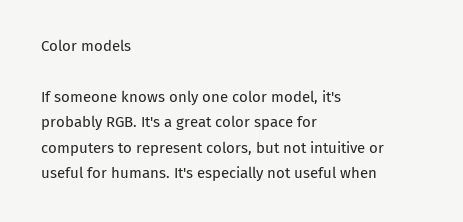Color models

If someone knows only one color model, it's probably RGB. It's a great color space for computers to represent colors, but not intuitive or useful for humans. It's especially not useful when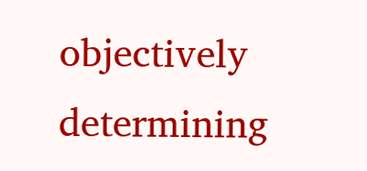objectively determining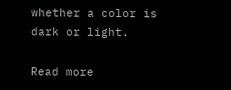whether a color is dark or light.

Read more